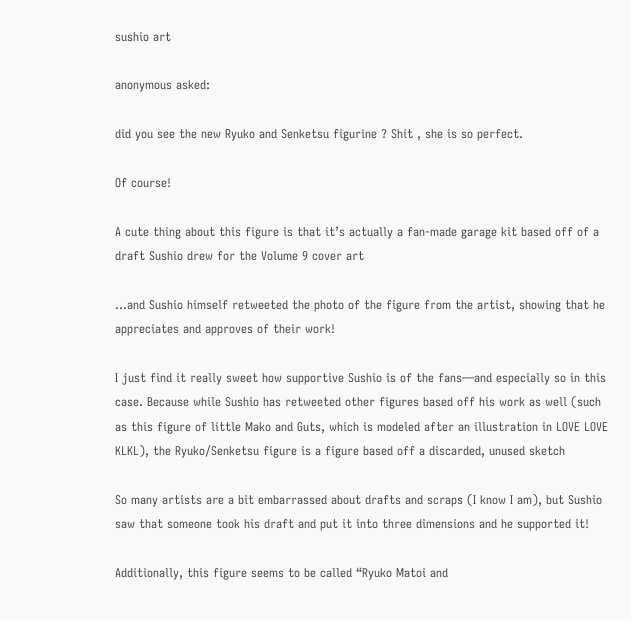sushio art

anonymous asked:

did you see the new Ryuko and Senketsu figurine ? Shit , she is so perfect.

Of course!

A cute thing about this figure is that it’s actually a fan-made garage kit based off of a draft Sushio drew for the Volume 9 cover art

…and Sushio himself retweeted the photo of the figure from the artist, showing that he appreciates and approves of their work!

I just find it really sweet how supportive Sushio is of the fans—and especially so in this case. Because while Sushio has retweeted other figures based off his work as well (such as this figure of little Mako and Guts, which is modeled after an illustration in LOVE LOVE KLKL), the Ryuko/Senketsu figure is a figure based off a discarded, unused sketch

So many artists are a bit embarrassed about drafts and scraps (I know I am), but Sushio saw that someone took his draft and put it into three dimensions and he supported it!

Additionally, this figure seems to be called “Ryuko Matoi and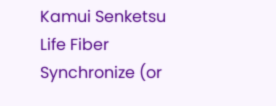Kamui Senketsu Life Fiber Synchronize (or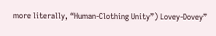more literally, “Human-Clothing Unity”) Lovey-Dovey”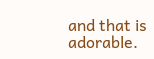and that is adorable.